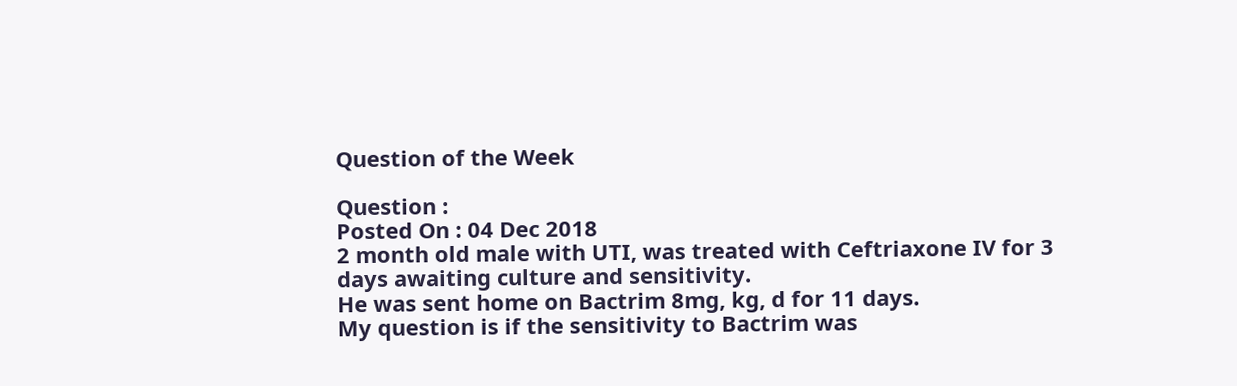Question of the Week

Question :
Posted On : 04 Dec 2018
2 month old male with UTI, was treated with Ceftriaxone IV for 3 days awaiting culture and sensitivity.
He was sent home on Bactrim 8mg, kg, d for 11 days.
My question is if the sensitivity to Bactrim was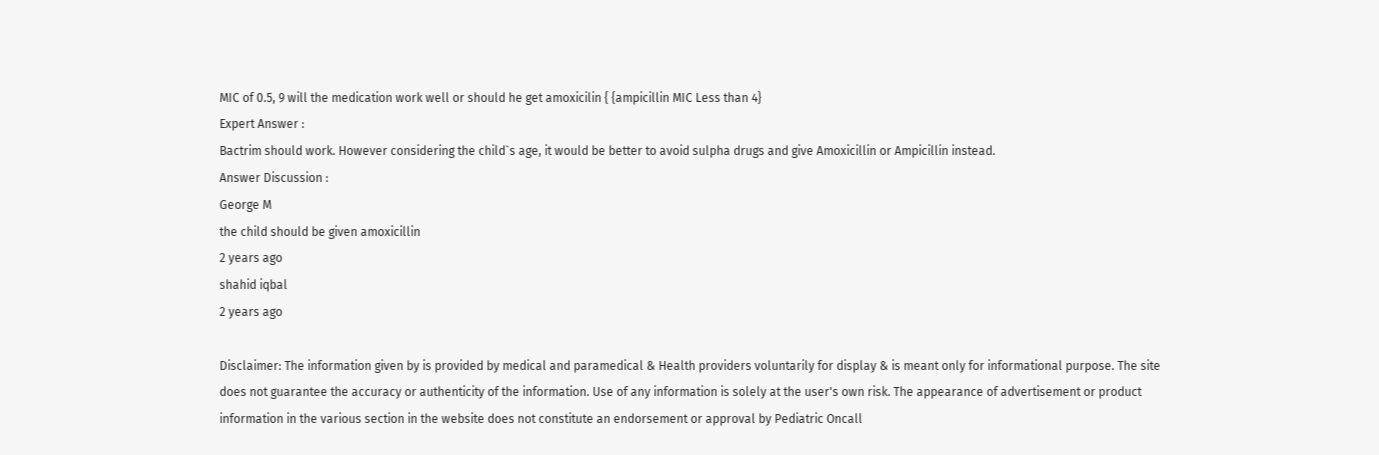MIC of 0.5, 9 will the medication work well or should he get amoxicilin { {ampicillin MIC Less than 4}
Expert Answer :
Bactrim should work. However considering the child`s age, it would be better to avoid sulpha drugs and give Amoxicillin or Ampicillin instead.
Answer Discussion :
George M
the child should be given amoxicillin
2 years ago
shahid iqbal
2 years ago

Disclaimer: The information given by is provided by medical and paramedical & Health providers voluntarily for display & is meant only for informational purpose. The site does not guarantee the accuracy or authenticity of the information. Use of any information is solely at the user's own risk. The appearance of advertisement or product information in the various section in the website does not constitute an endorsement or approval by Pediatric Oncall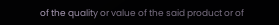of the quality or value of the said product or of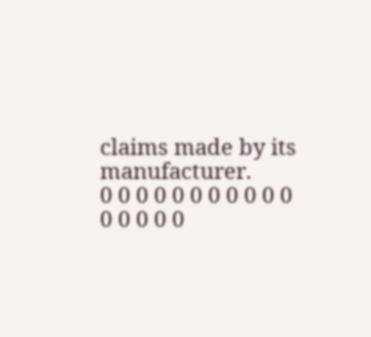claims made by its manufacturer.
0 0 0 0 0 0 0 0 0 0 0 0 0 0 0 0